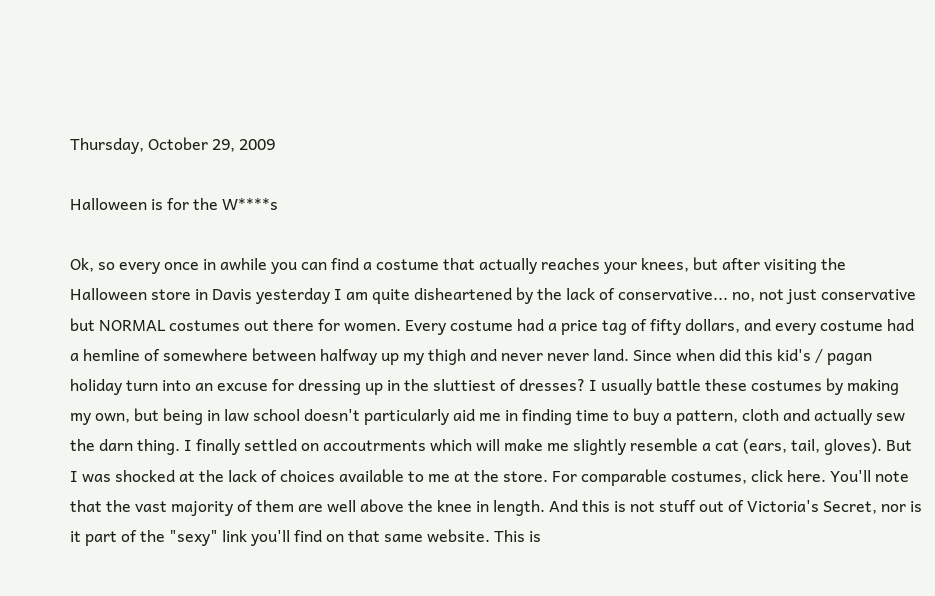Thursday, October 29, 2009

Halloween is for the W****s

Ok, so every once in awhile you can find a costume that actually reaches your knees, but after visiting the Halloween store in Davis yesterday I am quite disheartened by the lack of conservative... no, not just conservative but NORMAL costumes out there for women. Every costume had a price tag of fifty dollars, and every costume had a hemline of somewhere between halfway up my thigh and never never land. Since when did this kid's / pagan holiday turn into an excuse for dressing up in the sluttiest of dresses? I usually battle these costumes by making my own, but being in law school doesn't particularly aid me in finding time to buy a pattern, cloth and actually sew the darn thing. I finally settled on accoutrments which will make me slightly resemble a cat (ears, tail, gloves). But I was shocked at the lack of choices available to me at the store. For comparable costumes, click here. You'll note that the vast majority of them are well above the knee in length. And this is not stuff out of Victoria's Secret, nor is it part of the "sexy" link you'll find on that same website. This is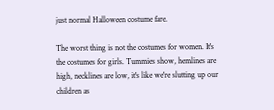just normal Halloween costume fare.

The worst thing is not the costumes for women. It's the costumes for girls. Tummies show, hemlines are high, necklines are low, it's like we're slutting up our children as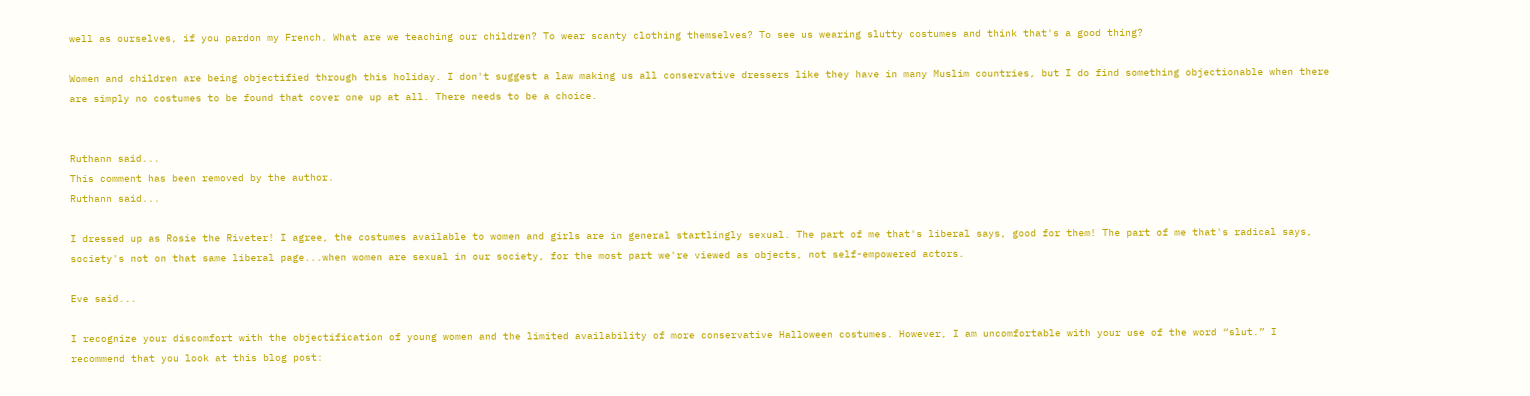well as ourselves, if you pardon my French. What are we teaching our children? To wear scanty clothing themselves? To see us wearing slutty costumes and think that's a good thing?

Women and children are being objectified through this holiday. I don't suggest a law making us all conservative dressers like they have in many Muslim countries, but I do find something objectionable when there are simply no costumes to be found that cover one up at all. There needs to be a choice.


Ruthann said...
This comment has been removed by the author.
Ruthann said...

I dressed up as Rosie the Riveter! I agree, the costumes available to women and girls are in general startlingly sexual. The part of me that's liberal says, good for them! The part of me that's radical says, society's not on that same liberal page...when women are sexual in our society, for the most part we're viewed as objects, not self-empowered actors.

Eve said...

I recognize your discomfort with the objectification of young women and the limited availability of more conservative Halloween costumes. However, I am uncomfortable with your use of the word “slut.” I recommend that you look at this blog post: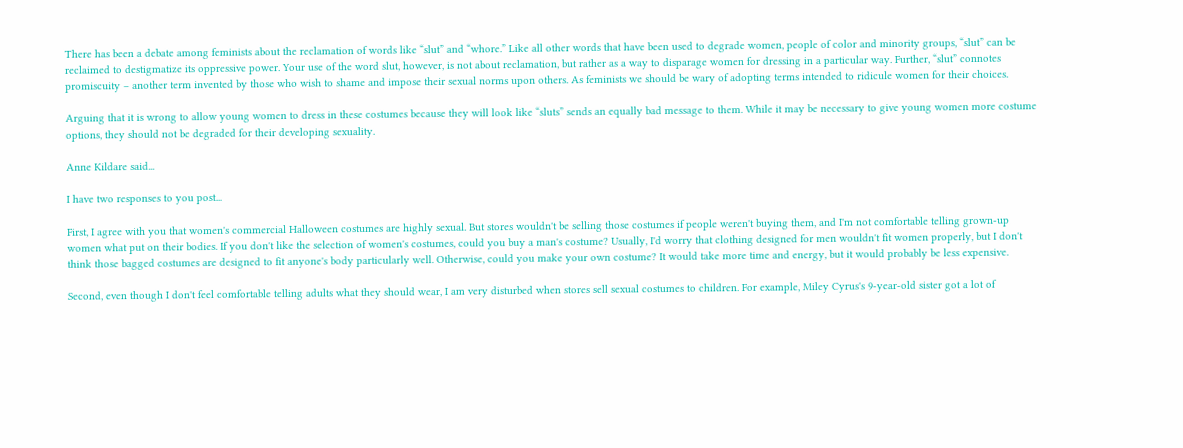There has been a debate among feminists about the reclamation of words like “slut” and “whore.” Like all other words that have been used to degrade women, people of color and minority groups, “slut” can be reclaimed to destigmatize its oppressive power. Your use of the word slut, however, is not about reclamation, but rather as a way to disparage women for dressing in a particular way. Further, “slut” connotes promiscuity – another term invented by those who wish to shame and impose their sexual norms upon others. As feminists we should be wary of adopting terms intended to ridicule women for their choices.

Arguing that it is wrong to allow young women to dress in these costumes because they will look like “sluts” sends an equally bad message to them. While it may be necessary to give young women more costume options, they should not be degraded for their developing sexuality.

Anne Kildare said...

I have two responses to you post...

First, I agree with you that women's commercial Halloween costumes are highly sexual. But stores wouldn't be selling those costumes if people weren't buying them, and I'm not comfortable telling grown-up women what put on their bodies. If you don't like the selection of women's costumes, could you buy a man's costume? Usually, I'd worry that clothing designed for men wouldn't fit women properly, but I don't think those bagged costumes are designed to fit anyone's body particularly well. Otherwise, could you make your own costume? It would take more time and energy, but it would probably be less expensive.

Second, even though I don't feel comfortable telling adults what they should wear, I am very disturbed when stores sell sexual costumes to children. For example, Miley Cyrus's 9-year-old sister got a lot of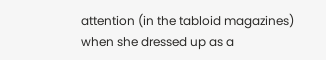attention (in the tabloid magazines) when she dressed up as a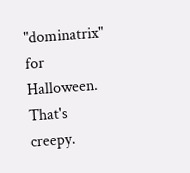"dominatrix" for Halloween. That's creepy.